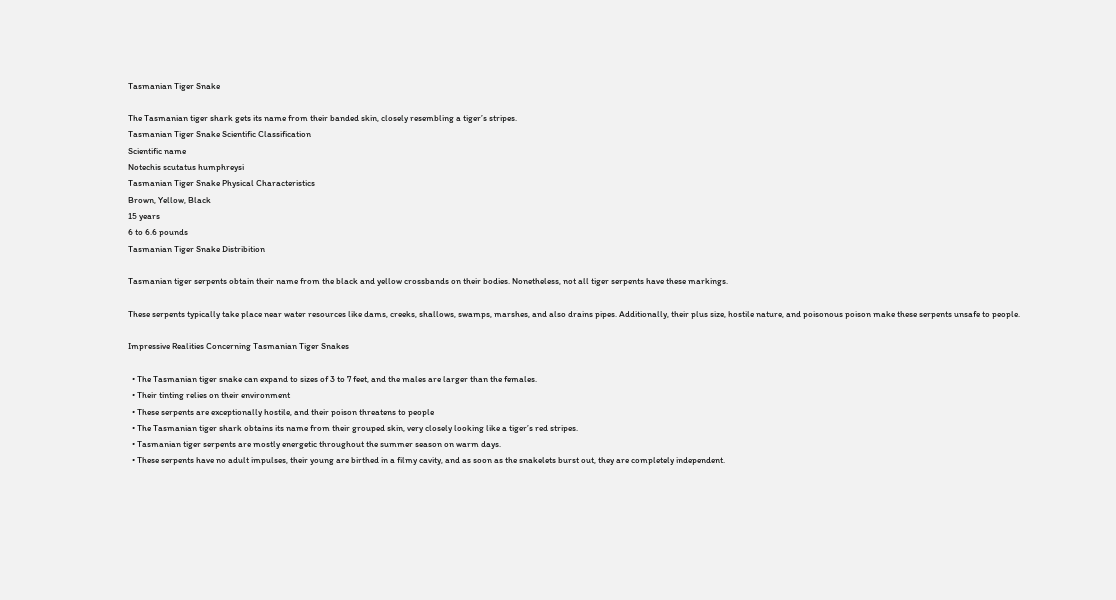Tasmanian Tiger Snake

The Tasmanian tiger shark gets its name from their banded skin, closely resembling a tiger’s stripes.
Tasmanian Tiger Snake Scientific Classification
Scientific name
Notechis scutatus humphreysi
Tasmanian Tiger Snake Physical Characteristics
Brown, Yellow, Black
15 years
6 to 6.6 pounds
Tasmanian Tiger Snake Distribition

Tasmanian tiger serpents obtain their name from the black and yellow crossbands on their bodies. Nonetheless, not all tiger serpents have these markings.

These serpents typically take place near water resources like dams, creeks, shallows, swamps, marshes, and also drains pipes. Additionally, their plus size, hostile nature, and poisonous poison make these serpents unsafe to people.

Impressive Realities Concerning Tasmanian Tiger Snakes

  • The Tasmanian tiger snake can expand to sizes of 3 to 7 feet, and the males are larger than the females.
  • Their tinting relies on their environment
  • These serpents are exceptionally hostile, and their poison threatens to people
  • The Tasmanian tiger shark obtains its name from their grouped skin, very closely looking like a tiger’s red stripes.
  • Tasmanian tiger serpents are mostly energetic throughout the summer season on warm days.
  • These serpents have no adult impulses, their young are birthed in a filmy cavity, and as soon as the snakelets burst out, they are completely independent.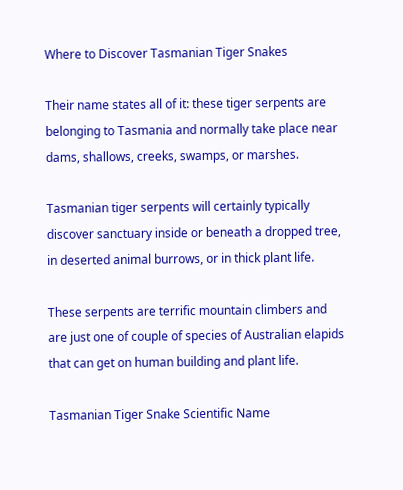Where to Discover Tasmanian Tiger Snakes

Their name states all of it: these tiger serpents are belonging to Tasmania and normally take place near dams, shallows, creeks, swamps, or marshes.

Tasmanian tiger serpents will certainly typically discover sanctuary inside or beneath a dropped tree, in deserted animal burrows, or in thick plant life.

These serpents are terrific mountain climbers and are just one of couple of species of Australian elapids that can get on human building and plant life.

Tasmanian Tiger Snake Scientific Name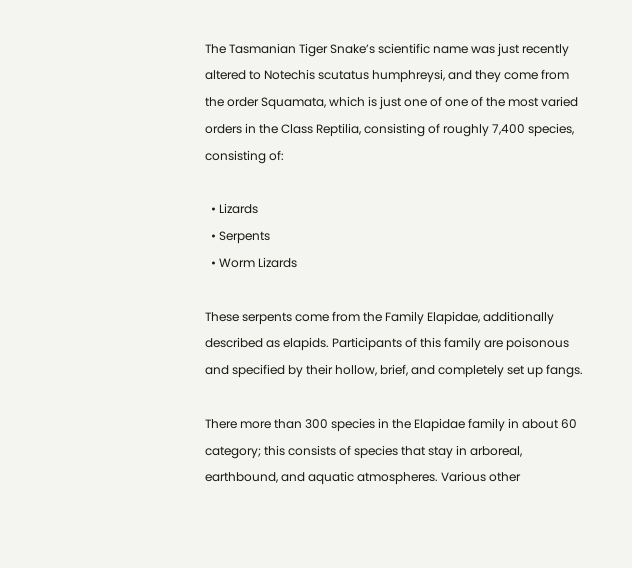The Tasmanian Tiger Snake’s scientific name was just recently altered to Notechis scutatus humphreysi, and they come from the order Squamata, which is just one of one of the most varied orders in the Class Reptilia, consisting of roughly 7,400 species, consisting of:

  • Lizards
  • Serpents
  • Worm Lizards

These serpents come from the Family Elapidae, additionally described as elapids. Participants of this family are poisonous and specified by their hollow, brief, and completely set up fangs.

There more than 300 species in the Elapidae family in about 60 category; this consists of species that stay in arboreal, earthbound, and aquatic atmospheres. Various other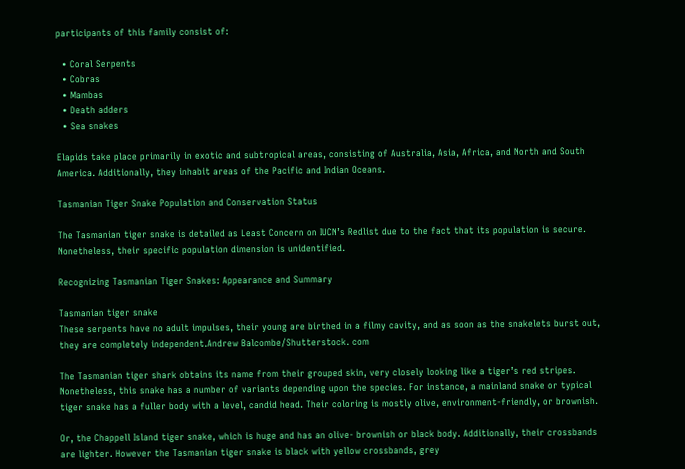participants of this family consist of:

  • Coral Serpents
  • Cobras
  • Mambas
  • Death adders
  • Sea snakes

Elapids take place primarily in exotic and subtropical areas, consisting of Australia, Asia, Africa, and North and South America. Additionally, they inhabit areas of the Pacific and Indian Oceans.

Tasmanian Tiger Snake Population and Conservation Status

The Tasmanian tiger snake is detailed as Least Concern on IUCN’s Redlist due to the fact that its population is secure. Nonetheless, their specific population dimension is unidentified.

Recognizing Tasmanian Tiger Snakes: Appearance and Summary

Tasmanian tiger snake
These serpents have no adult impulses, their young are birthed in a filmy cavity, and as soon as the snakelets burst out, they are completely independent.Andrew Balcombe/Shutterstock. com

The Tasmanian tiger shark obtains its name from their grouped skin, very closely looking like a tiger’s red stripes. Nonetheless, this snake has a number of variants depending upon the species. For instance, a mainland snake or typical tiger snake has a fuller body with a level, candid head. Their coloring is mostly olive, environment-friendly, or brownish.

Or, the Chappell Island tiger snake, which is huge and has an olive- brownish or black body. Additionally, their crossbands are lighter. However the Tasmanian tiger snake is black with yellow crossbands, grey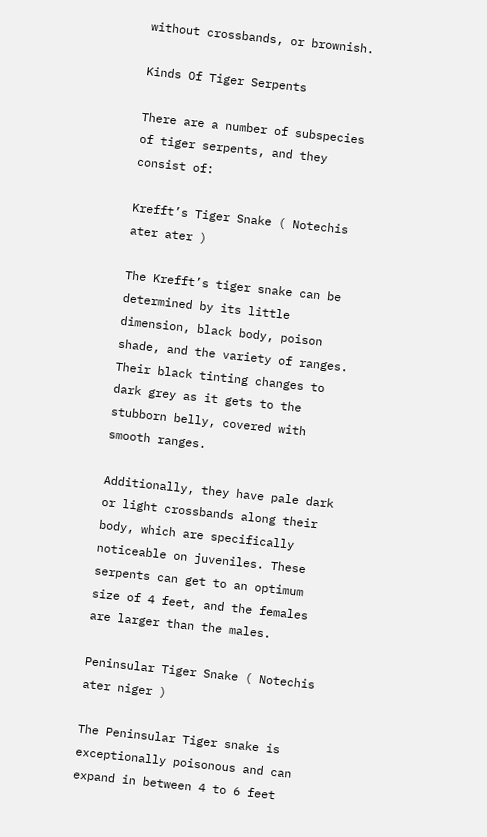without crossbands, or brownish.

Kinds Of Tiger Serpents

There are a number of subspecies of tiger serpents, and they consist of:

Krefft’s Tiger Snake ( Notechis ater ater )

The Krefft’s tiger snake can be determined by its little dimension, black body, poison shade, and the variety of ranges. Their black tinting changes to dark grey as it gets to the stubborn belly, covered with smooth ranges.

Additionally, they have pale dark or light crossbands along their body, which are specifically noticeable on juveniles. These serpents can get to an optimum size of 4 feet, and the females are larger than the males.

Peninsular Tiger Snake ( Notechis ater niger )

The Peninsular Tiger snake is exceptionally poisonous and can expand in between 4 to 6 feet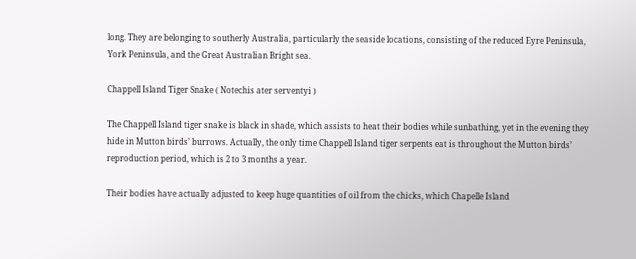long. They are belonging to southerly Australia, particularly the seaside locations, consisting of the reduced Eyre Peninsula, York Peninsula, and the Great Australian Bright sea.

Chappell Island Tiger Snake ( Notechis ater serventyi )

The Chappell Island tiger snake is black in shade, which assists to heat their bodies while sunbathing, yet in the evening they hide in Mutton birds’ burrows. Actually, the only time Chappell Island tiger serpents eat is throughout the Mutton birds’ reproduction period, which is 2 to 3 months a year.

Their bodies have actually adjusted to keep huge quantities of oil from the chicks, which Chapelle Island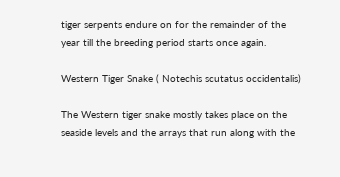tiger serpents endure on for the remainder of the year till the breeding period starts once again.

Western Tiger Snake ( Notechis scutatus occidentalis)

The Western tiger snake mostly takes place on the seaside levels and the arrays that run along with the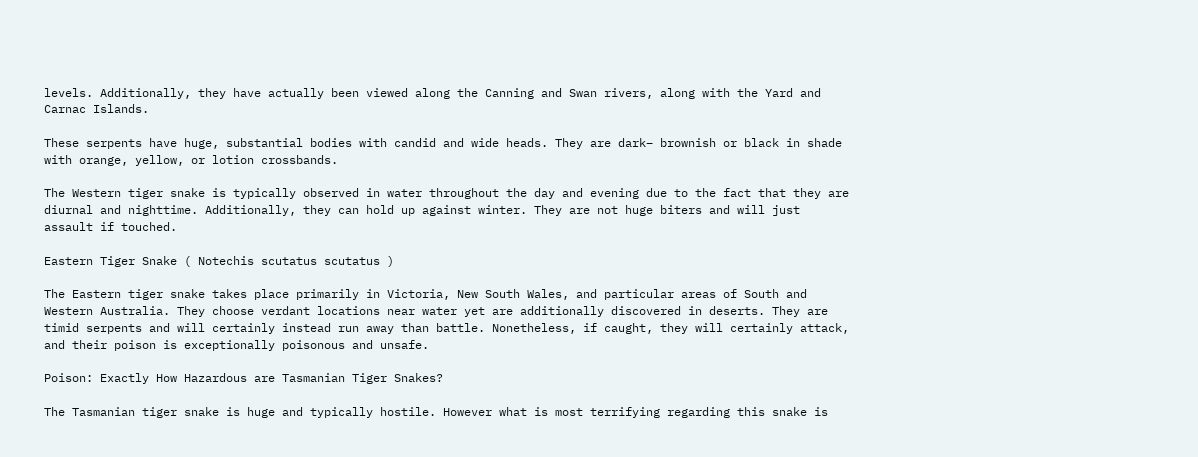levels. Additionally, they have actually been viewed along the Canning and Swan rivers, along with the Yard and Carnac Islands.

These serpents have huge, substantial bodies with candid and wide heads. They are dark– brownish or black in shade with orange, yellow, or lotion crossbands.

The Western tiger snake is typically observed in water throughout the day and evening due to the fact that they are diurnal and nighttime. Additionally, they can hold up against winter. They are not huge biters and will just assault if touched.

Eastern Tiger Snake ( Notechis scutatus scutatus )

The Eastern tiger snake takes place primarily in Victoria, New South Wales, and particular areas of South and Western Australia. They choose verdant locations near water yet are additionally discovered in deserts. They are timid serpents and will certainly instead run away than battle. Nonetheless, if caught, they will certainly attack, and their poison is exceptionally poisonous and unsafe.

Poison: Exactly How Hazardous are Tasmanian Tiger Snakes?

The Tasmanian tiger snake is huge and typically hostile. However what is most terrifying regarding this snake is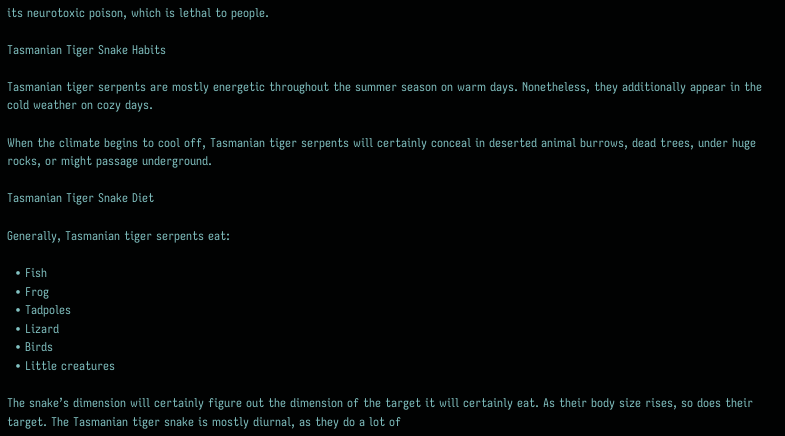its neurotoxic poison, which is lethal to people.

Tasmanian Tiger Snake Habits

Tasmanian tiger serpents are mostly energetic throughout the summer season on warm days. Nonetheless, they additionally appear in the cold weather on cozy days.

When the climate begins to cool off, Tasmanian tiger serpents will certainly conceal in deserted animal burrows, dead trees, under huge rocks, or might passage underground.

Tasmanian Tiger Snake Diet

Generally, Tasmanian tiger serpents eat:

  • Fish
  • Frog
  • Tadpoles
  • Lizard
  • Birds
  • Little creatures

The snake’s dimension will certainly figure out the dimension of the target it will certainly eat. As their body size rises, so does their target. The Tasmanian tiger snake is mostly diurnal, as they do a lot of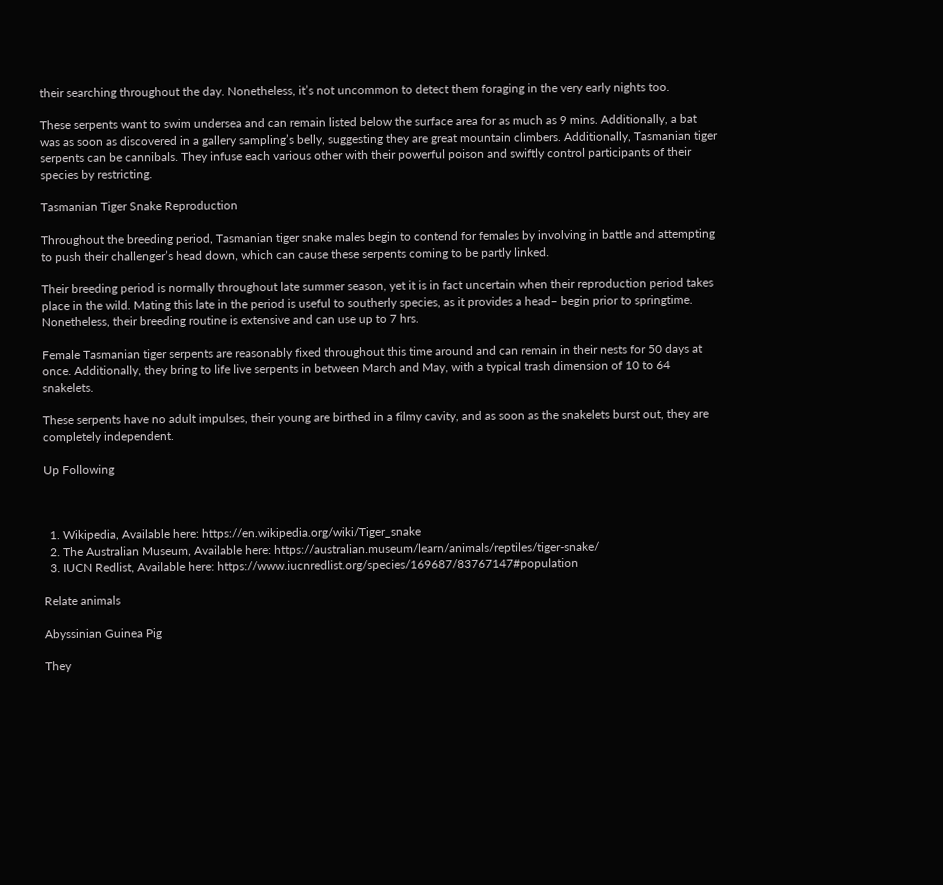their searching throughout the day. Nonetheless, it’s not uncommon to detect them foraging in the very early nights too.

These serpents want to swim undersea and can remain listed below the surface area for as much as 9 mins. Additionally, a bat was as soon as discovered in a gallery sampling’s belly, suggesting they are great mountain climbers. Additionally, Tasmanian tiger serpents can be cannibals. They infuse each various other with their powerful poison and swiftly control participants of their species by restricting.

Tasmanian Tiger Snake Reproduction

Throughout the breeding period, Tasmanian tiger snake males begin to contend for females by involving in battle and attempting to push their challenger’s head down, which can cause these serpents coming to be partly linked.

Their breeding period is normally throughout late summer season, yet it is in fact uncertain when their reproduction period takes place in the wild. Mating this late in the period is useful to southerly species, as it provides a head– begin prior to springtime. Nonetheless, their breeding routine is extensive and can use up to 7 hrs.

Female Tasmanian tiger serpents are reasonably fixed throughout this time around and can remain in their nests for 50 days at once. Additionally, they bring to life live serpents in between March and May, with a typical trash dimension of 10 to 64 snakelets.

These serpents have no adult impulses, their young are birthed in a filmy cavity, and as soon as the snakelets burst out, they are completely independent.

Up Following



  1. Wikipedia, Available here: https://en.wikipedia.org/wiki/Tiger_snake
  2. The Australian Museum, Available here: https://australian.museum/learn/animals/reptiles/tiger-snake/
  3. IUCN Redlist, Available here: https://www.iucnredlist.org/species/169687/83767147#population

Relate animals

Abyssinian Guinea Pig

They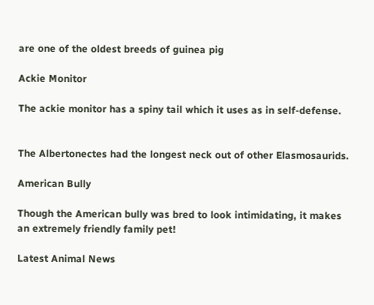are one of the oldest breeds of guinea pig

Ackie Monitor

The ackie monitor has a spiny tail which it uses as in self-defense.


The Albertonectes had the longest neck out of other Elasmosaurids.

American Bully

Though the American bully was bred to look intimidating, it makes an extremely friendly family pet!

Latest Animal News